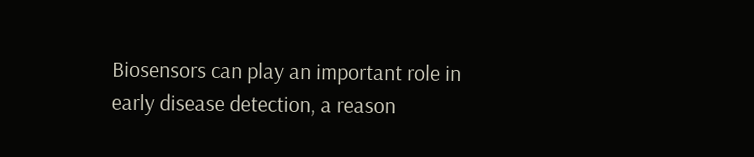Biosensors can play an important role in early disease detection, a reason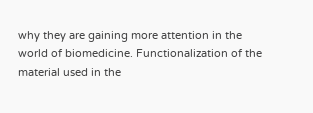why they are gaining more attention in the world of biomedicine. Functionalization of the material used in the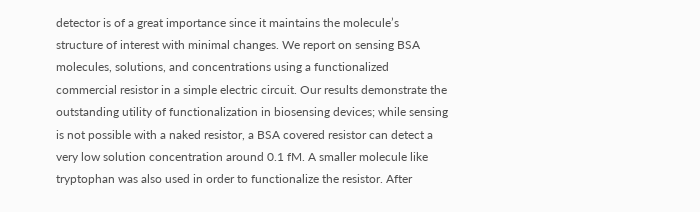detector is of a great importance since it maintains the molecule’s structure of interest with minimal changes. We report on sensing BSA molecules, solutions, and concentrations using a functionalized commercial resistor in a simple electric circuit. Our results demonstrate the outstanding utility of functionalization in biosensing devices; while sensing is not possible with a naked resistor, a BSA covered resistor can detect a very low solution concentration around 0.1 fM. A smaller molecule like tryptophan was also used in order to functionalize the resistor. After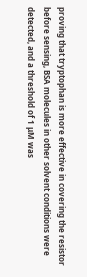proving that tryptophan is more effective in covering the resistor before sensing, BSA molecules in other solvent conditions were detected, and a threshold of 1 μM was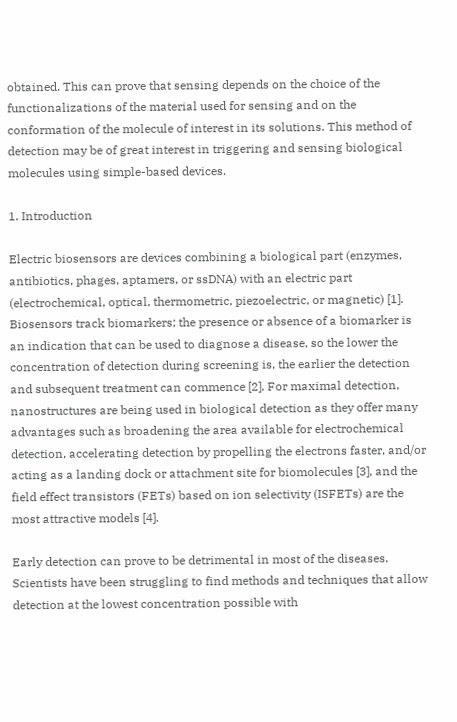obtained. This can prove that sensing depends on the choice of the functionalizations of the material used for sensing and on the conformation of the molecule of interest in its solutions. This method of detection may be of great interest in triggering and sensing biological molecules using simple-based devices.

1. Introduction

Electric biosensors are devices combining a biological part (enzymes, antibiotics, phages, aptamers, or ssDNA) with an electric part (electrochemical, optical, thermometric, piezoelectric, or magnetic) [1]. Biosensors track biomarkers; the presence or absence of a biomarker is an indication that can be used to diagnose a disease, so the lower the concentration of detection during screening is, the earlier the detection and subsequent treatment can commence [2]. For maximal detection, nanostructures are being used in biological detection as they offer many advantages such as broadening the area available for electrochemical detection, accelerating detection by propelling the electrons faster, and/or acting as a landing dock or attachment site for biomolecules [3], and the field effect transistors (FETs) based on ion selectivity (ISFETs) are the most attractive models [4].

Early detection can prove to be detrimental in most of the diseases. Scientists have been struggling to find methods and techniques that allow detection at the lowest concentration possible with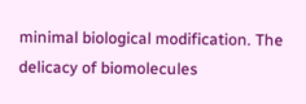minimal biological modification. The delicacy of biomolecules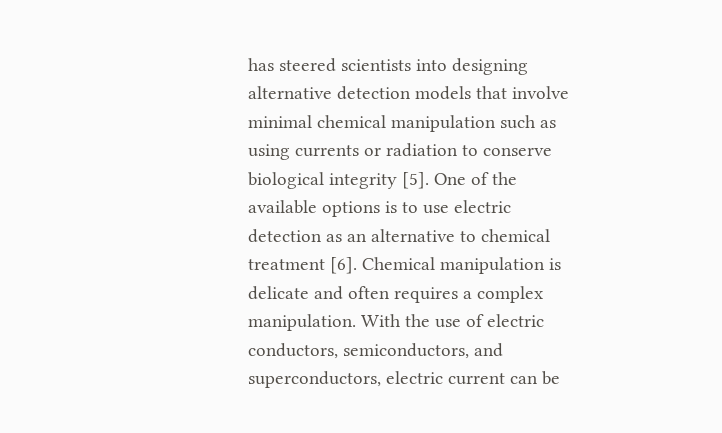has steered scientists into designing alternative detection models that involve minimal chemical manipulation such as using currents or radiation to conserve biological integrity [5]. One of the available options is to use electric detection as an alternative to chemical treatment [6]. Chemical manipulation is delicate and often requires a complex manipulation. With the use of electric conductors, semiconductors, and superconductors, electric current can be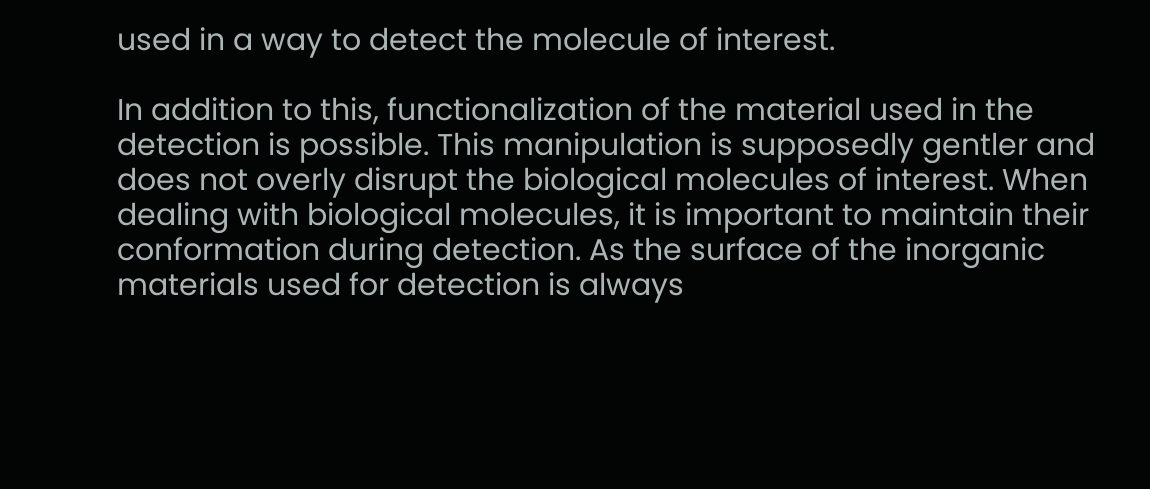used in a way to detect the molecule of interest.

In addition to this, functionalization of the material used in the detection is possible. This manipulation is supposedly gentler and does not overly disrupt the biological molecules of interest. When dealing with biological molecules, it is important to maintain their conformation during detection. As the surface of the inorganic materials used for detection is always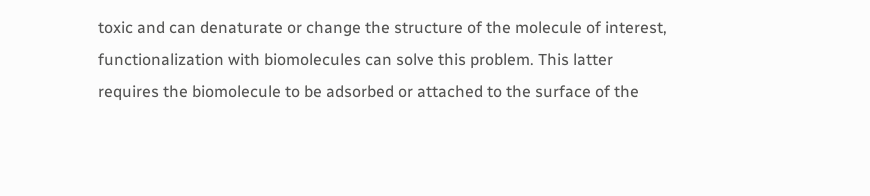toxic and can denaturate or change the structure of the molecule of interest, functionalization with biomolecules can solve this problem. This latter requires the biomolecule to be adsorbed or attached to the surface of the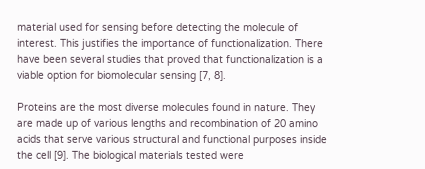material used for sensing before detecting the molecule of interest. This justifies the importance of functionalization. There have been several studies that proved that functionalization is a viable option for biomolecular sensing [7, 8].

Proteins are the most diverse molecules found in nature. They are made up of various lengths and recombination of 20 amino acids that serve various structural and functional purposes inside the cell [9]. The biological materials tested were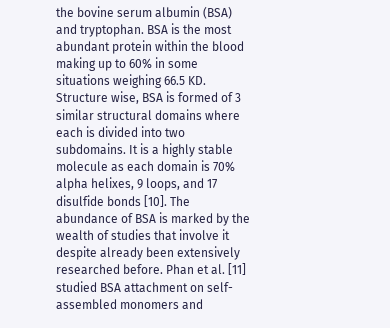the bovine serum albumin (BSA) and tryptophan. BSA is the most abundant protein within the blood making up to 60% in some situations weighing 66.5 KD. Structure wise, BSA is formed of 3 similar structural domains where each is divided into two subdomains. It is a highly stable molecule as each domain is 70% alpha helixes, 9 loops, and 17 disulfide bonds [10]. The abundance of BSA is marked by the wealth of studies that involve it despite already been extensively researched before. Phan et al. [11] studied BSA attachment on self-assembled monomers and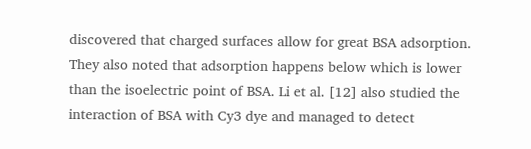discovered that charged surfaces allow for great BSA adsorption. They also noted that adsorption happens below which is lower than the isoelectric point of BSA. Li et al. [12] also studied the interaction of BSA with Cy3 dye and managed to detect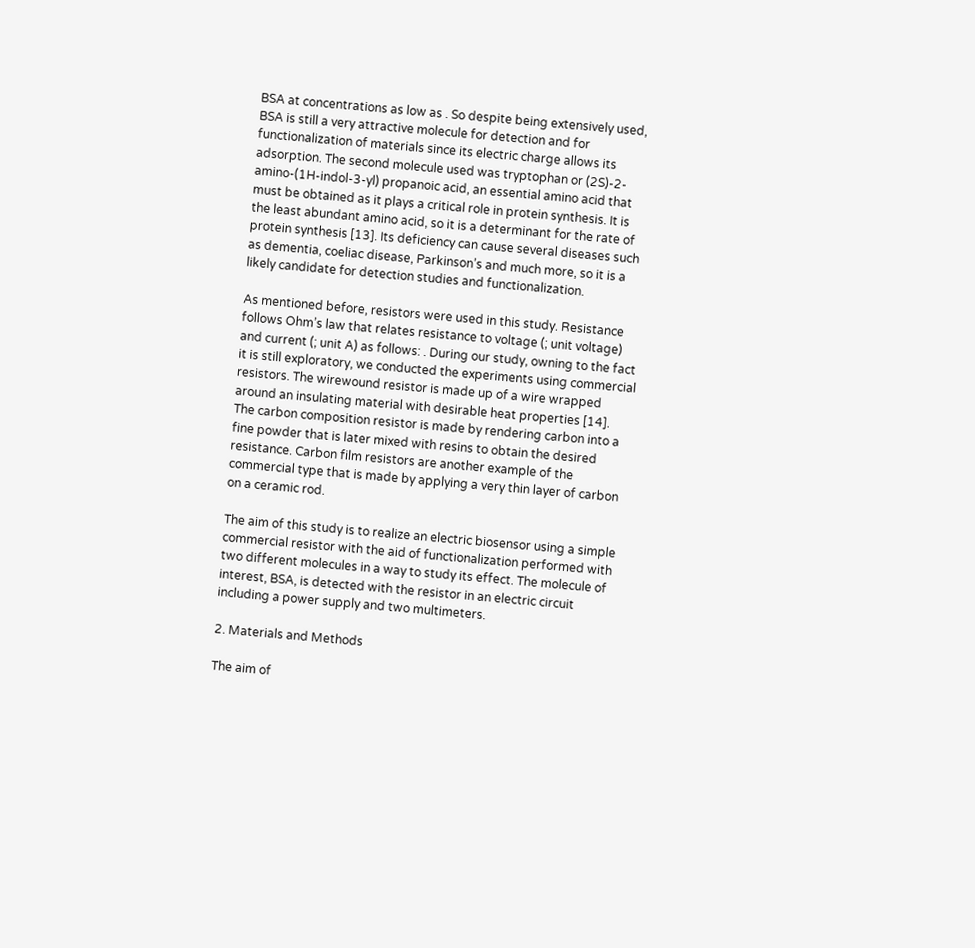BSA at concentrations as low as . So despite being extensively used, BSA is still a very attractive molecule for detection and for functionalization of materials since its electric charge allows its adsorption. The second molecule used was tryptophan or (2S)-2-amino-(1H-indol-3-yl) propanoic acid, an essential amino acid that must be obtained as it plays a critical role in protein synthesis. It is the least abundant amino acid, so it is a determinant for the rate of protein synthesis [13]. Its deficiency can cause several diseases such as dementia, coeliac disease, Parkinson’s and much more, so it is a likely candidate for detection studies and functionalization.

As mentioned before, resistors were used in this study. Resistance follows Ohm’s law that relates resistance to voltage (; unit voltage) and current (; unit A) as follows: . During our study, owning to the fact it is still exploratory, we conducted the experiments using commercial resistors. The wirewound resistor is made up of a wire wrapped around an insulating material with desirable heat properties [14]. The carbon composition resistor is made by rendering carbon into a fine powder that is later mixed with resins to obtain the desired resistance. Carbon film resistors are another example of the commercial type that is made by applying a very thin layer of carbon on a ceramic rod.

The aim of this study is to realize an electric biosensor using a simple commercial resistor with the aid of functionalization performed with two different molecules in a way to study its effect. The molecule of interest, BSA, is detected with the resistor in an electric circuit including a power supply and two multimeters.

2. Materials and Methods

The aim of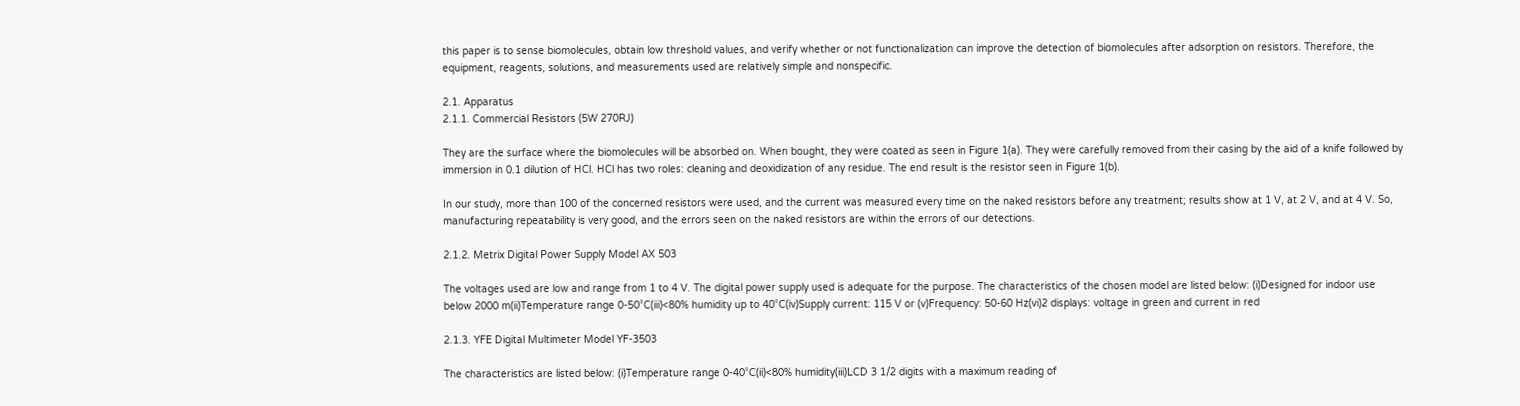this paper is to sense biomolecules, obtain low threshold values, and verify whether or not functionalization can improve the detection of biomolecules after adsorption on resistors. Therefore, the equipment, reagents, solutions, and measurements used are relatively simple and nonspecific.

2.1. Apparatus
2.1.1. Commercial Resistors (5W 270RJ)

They are the surface where the biomolecules will be absorbed on. When bought, they were coated as seen in Figure 1(a). They were carefully removed from their casing by the aid of a knife followed by immersion in 0.1 dilution of HCl. HCl has two roles: cleaning and deoxidization of any residue. The end result is the resistor seen in Figure 1(b).

In our study, more than 100 of the concerned resistors were used, and the current was measured every time on the naked resistors before any treatment; results show at 1 V, at 2 V, and at 4 V. So, manufacturing repeatability is very good, and the errors seen on the naked resistors are within the errors of our detections.

2.1.2. Metrix Digital Power Supply Model AX 503

The voltages used are low and range from 1 to 4 V. The digital power supply used is adequate for the purpose. The characteristics of the chosen model are listed below: (i)Designed for indoor use below 2000 m(ii)Temperature range 0-50°C(iii)<80% humidity up to 40°C(iv)Supply current: 115 V or (v)Frequency: 50-60 Hz(vi)2 displays: voltage in green and current in red

2.1.3. YFE Digital Multimeter Model YF-3503

The characteristics are listed below: (i)Temperature range 0-40°C(ii)<80% humidity(iii)LCD 3 1/2 digits with a maximum reading of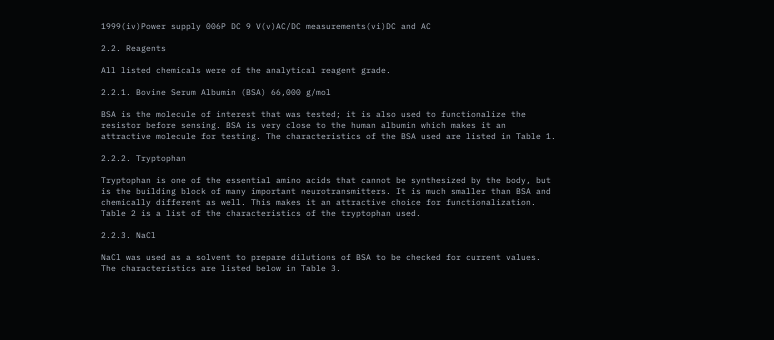1999(iv)Power supply 006P DC 9 V(v)AC/DC measurements(vi)DC and AC

2.2. Reagents

All listed chemicals were of the analytical reagent grade.

2.2.1. Bovine Serum Albumin (BSA) 66,000 g/mol

BSA is the molecule of interest that was tested; it is also used to functionalize the resistor before sensing. BSA is very close to the human albumin which makes it an attractive molecule for testing. The characteristics of the BSA used are listed in Table 1.

2.2.2. Tryptophan

Tryptophan is one of the essential amino acids that cannot be synthesized by the body, but is the building block of many important neurotransmitters. It is much smaller than BSA and chemically different as well. This makes it an attractive choice for functionalization. Table 2 is a list of the characteristics of the tryptophan used.

2.2.3. NaCl

NaCl was used as a solvent to prepare dilutions of BSA to be checked for current values. The characteristics are listed below in Table 3.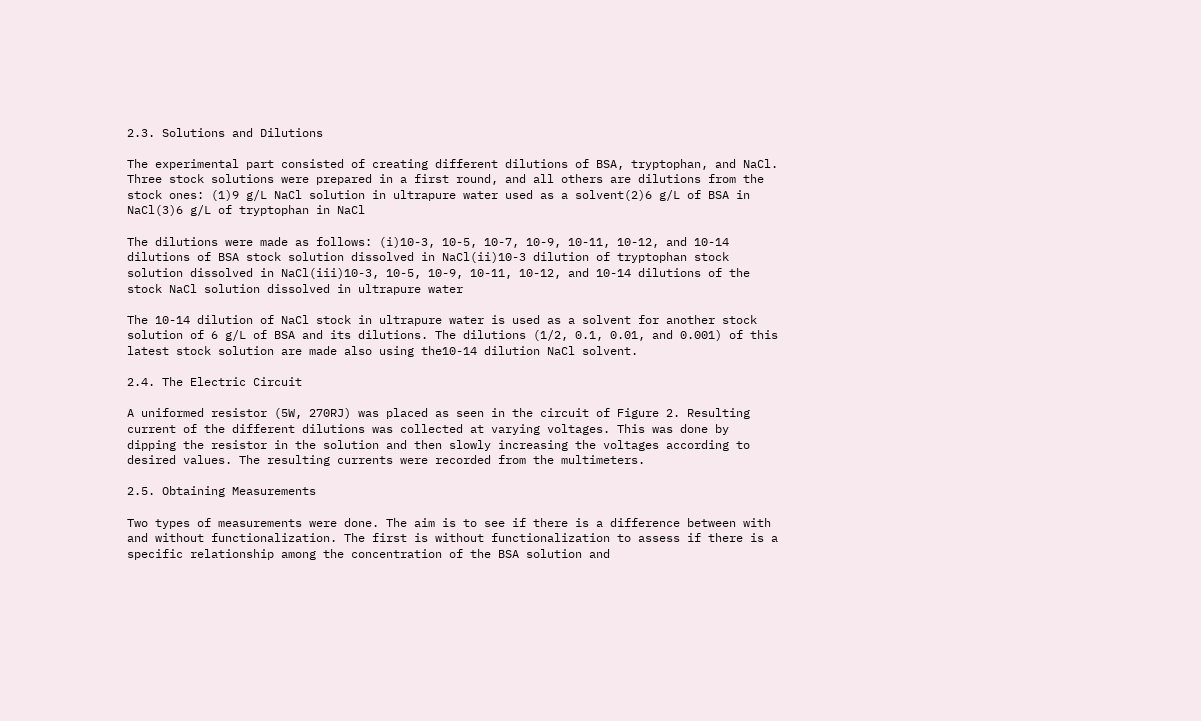2.3. Solutions and Dilutions

The experimental part consisted of creating different dilutions of BSA, tryptophan, and NaCl. Three stock solutions were prepared in a first round, and all others are dilutions from the stock ones: (1)9 g/L NaCl solution in ultrapure water used as a solvent(2)6 g/L of BSA in NaCl(3)6 g/L of tryptophan in NaCl

The dilutions were made as follows: (i)10-3, 10-5, 10-7, 10-9, 10-11, 10-12, and 10-14 dilutions of BSA stock solution dissolved in NaCl(ii)10-3 dilution of tryptophan stock solution dissolved in NaCl(iii)10-3, 10-5, 10-9, 10-11, 10-12, and 10-14 dilutions of the stock NaCl solution dissolved in ultrapure water

The 10-14 dilution of NaCl stock in ultrapure water is used as a solvent for another stock solution of 6 g/L of BSA and its dilutions. The dilutions (1/2, 0.1, 0.01, and 0.001) of this latest stock solution are made also using the10-14 dilution NaCl solvent.

2.4. The Electric Circuit

A uniformed resistor (5W, 270RJ) was placed as seen in the circuit of Figure 2. Resulting current of the different dilutions was collected at varying voltages. This was done by dipping the resistor in the solution and then slowly increasing the voltages according to desired values. The resulting currents were recorded from the multimeters.

2.5. Obtaining Measurements

Two types of measurements were done. The aim is to see if there is a difference between with and without functionalization. The first is without functionalization to assess if there is a specific relationship among the concentration of the BSA solution and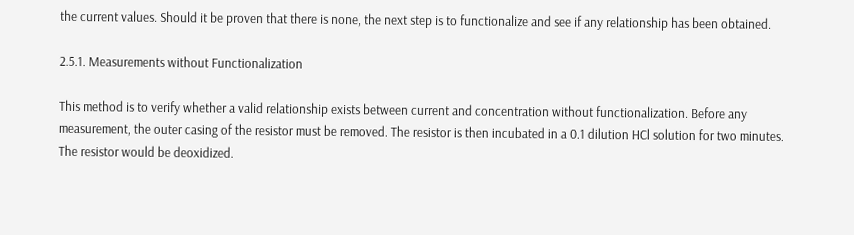the current values. Should it be proven that there is none, the next step is to functionalize and see if any relationship has been obtained.

2.5.1. Measurements without Functionalization

This method is to verify whether a valid relationship exists between current and concentration without functionalization. Before any measurement, the outer casing of the resistor must be removed. The resistor is then incubated in a 0.1 dilution HCl solution for two minutes. The resistor would be deoxidized.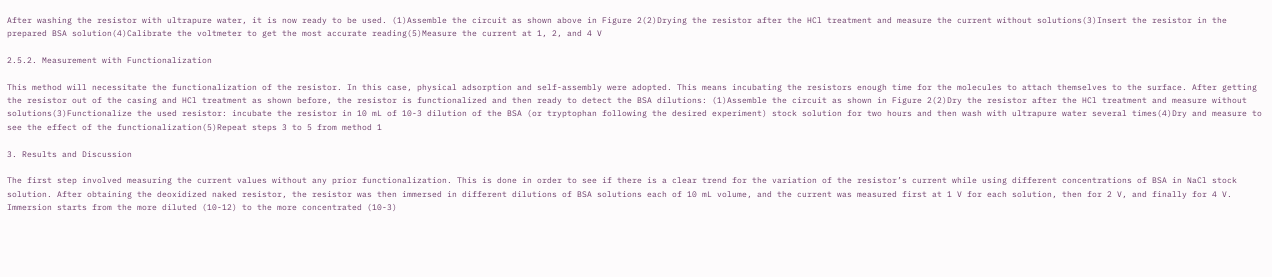After washing the resistor with ultrapure water, it is now ready to be used. (1)Assemble the circuit as shown above in Figure 2(2)Drying the resistor after the HCl treatment and measure the current without solutions(3)Insert the resistor in the prepared BSA solution(4)Calibrate the voltmeter to get the most accurate reading(5)Measure the current at 1, 2, and 4 V

2.5.2. Measurement with Functionalization

This method will necessitate the functionalization of the resistor. In this case, physical adsorption and self-assembly were adopted. This means incubating the resistors enough time for the molecules to attach themselves to the surface. After getting the resistor out of the casing and HCl treatment as shown before, the resistor is functionalized and then ready to detect the BSA dilutions: (1)Assemble the circuit as shown in Figure 2(2)Dry the resistor after the HCl treatment and measure without solutions(3)Functionalize the used resistor: incubate the resistor in 10 mL of 10-3 dilution of the BSA (or tryptophan following the desired experiment) stock solution for two hours and then wash with ultrapure water several times(4)Dry and measure to see the effect of the functionalization(5)Repeat steps 3 to 5 from method 1

3. Results and Discussion

The first step involved measuring the current values without any prior functionalization. This is done in order to see if there is a clear trend for the variation of the resistor’s current while using different concentrations of BSA in NaCl stock solution. After obtaining the deoxidized naked resistor, the resistor was then immersed in different dilutions of BSA solutions each of 10 mL volume, and the current was measured first at 1 V for each solution, then for 2 V, and finally for 4 V. Immersion starts from the more diluted (10-12) to the more concentrated (10-3)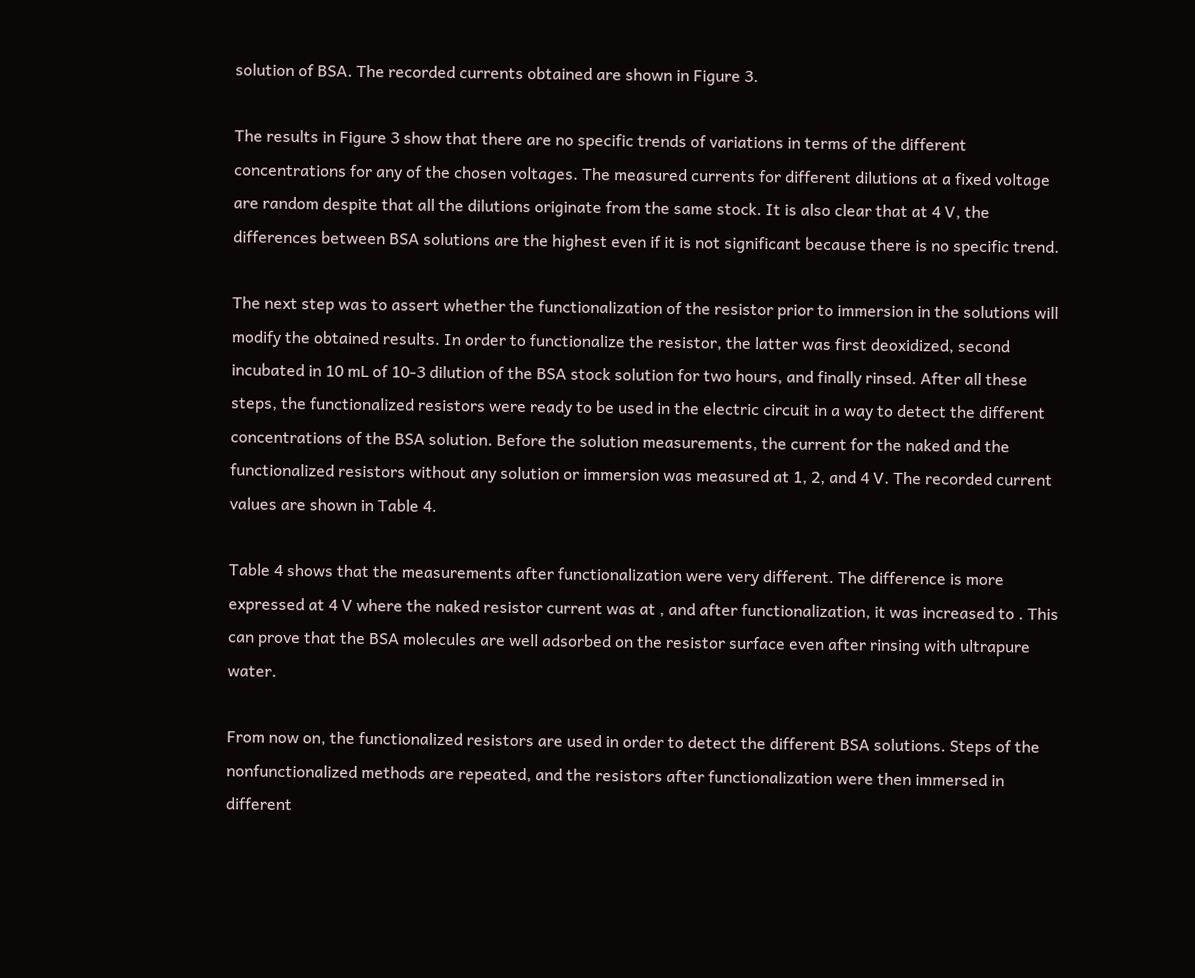solution of BSA. The recorded currents obtained are shown in Figure 3.

The results in Figure 3 show that there are no specific trends of variations in terms of the different concentrations for any of the chosen voltages. The measured currents for different dilutions at a fixed voltage are random despite that all the dilutions originate from the same stock. It is also clear that at 4 V, the differences between BSA solutions are the highest even if it is not significant because there is no specific trend.

The next step was to assert whether the functionalization of the resistor prior to immersion in the solutions will modify the obtained results. In order to functionalize the resistor, the latter was first deoxidized, second incubated in 10 mL of 10-3 dilution of the BSA stock solution for two hours, and finally rinsed. After all these steps, the functionalized resistors were ready to be used in the electric circuit in a way to detect the different concentrations of the BSA solution. Before the solution measurements, the current for the naked and the functionalized resistors without any solution or immersion was measured at 1, 2, and 4 V. The recorded current values are shown in Table 4.

Table 4 shows that the measurements after functionalization were very different. The difference is more expressed at 4 V where the naked resistor current was at , and after functionalization, it was increased to . This can prove that the BSA molecules are well adsorbed on the resistor surface even after rinsing with ultrapure water.

From now on, the functionalized resistors are used in order to detect the different BSA solutions. Steps of the nonfunctionalized methods are repeated, and the resistors after functionalization were then immersed in different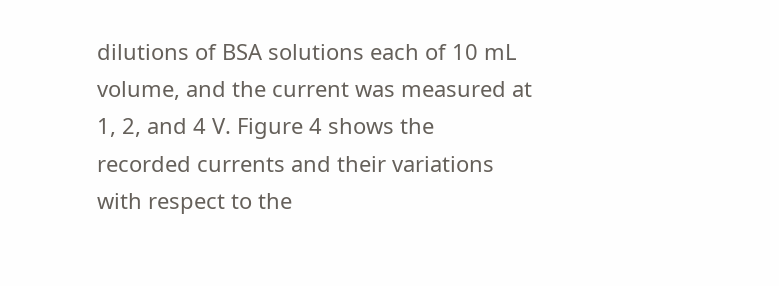dilutions of BSA solutions each of 10 mL volume, and the current was measured at 1, 2, and 4 V. Figure 4 shows the recorded currents and their variations with respect to the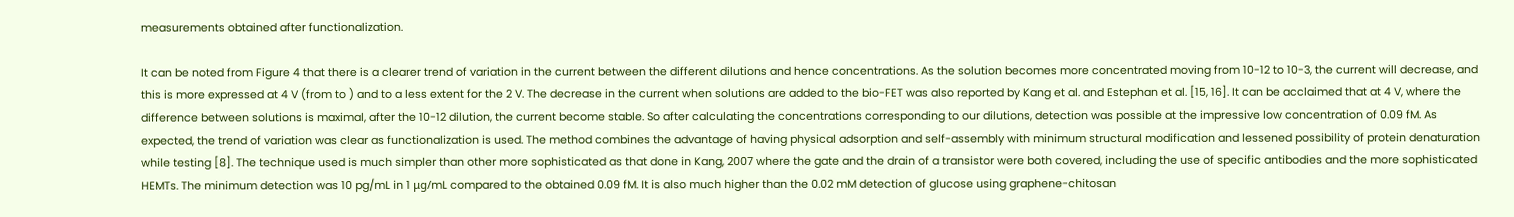measurements obtained after functionalization.

It can be noted from Figure 4 that there is a clearer trend of variation in the current between the different dilutions and hence concentrations. As the solution becomes more concentrated moving from 10-12 to 10-3, the current will decrease, and this is more expressed at 4 V (from to ) and to a less extent for the 2 V. The decrease in the current when solutions are added to the bio-FET was also reported by Kang et al. and Estephan et al. [15, 16]. It can be acclaimed that at 4 V, where the difference between solutions is maximal, after the 10-12 dilution, the current become stable. So after calculating the concentrations corresponding to our dilutions, detection was possible at the impressive low concentration of 0.09 fM. As expected, the trend of variation was clear as functionalization is used. The method combines the advantage of having physical adsorption and self-assembly with minimum structural modification and lessened possibility of protein denaturation while testing [8]. The technique used is much simpler than other more sophisticated as that done in Kang, 2007 where the gate and the drain of a transistor were both covered, including the use of specific antibodies and the more sophisticated HEMTs. The minimum detection was 10 pg/mL in 1 μg/mL compared to the obtained 0.09 fM. It is also much higher than the 0.02 mM detection of glucose using graphene-chitosan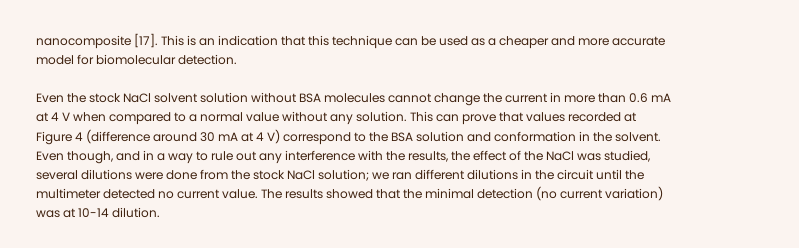nanocomposite [17]. This is an indication that this technique can be used as a cheaper and more accurate model for biomolecular detection.

Even the stock NaCl solvent solution without BSA molecules cannot change the current in more than 0.6 mA at 4 V when compared to a normal value without any solution. This can prove that values recorded at Figure 4 (difference around 30 mA at 4 V) correspond to the BSA solution and conformation in the solvent. Even though, and in a way to rule out any interference with the results, the effect of the NaCl was studied, several dilutions were done from the stock NaCl solution; we ran different dilutions in the circuit until the multimeter detected no current value. The results showed that the minimal detection (no current variation) was at 10-14 dilution.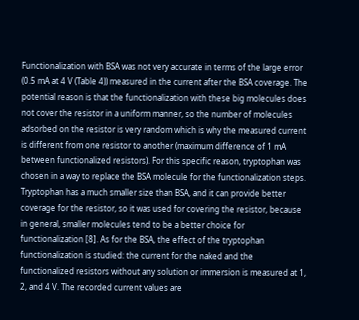Functionalization with BSA was not very accurate in terms of the large error (0.5 mA at 4 V (Table 4)) measured in the current after the BSA coverage. The potential reason is that the functionalization with these big molecules does not cover the resistor in a uniform manner, so the number of molecules adsorbed on the resistor is very random which is why the measured current is different from one resistor to another (maximum difference of 1 mA between functionalized resistors). For this specific reason, tryptophan was chosen in a way to replace the BSA molecule for the functionalization steps. Tryptophan has a much smaller size than BSA, and it can provide better coverage for the resistor, so it was used for covering the resistor, because in general, smaller molecules tend to be a better choice for functionalization [8]. As for the BSA, the effect of the tryptophan functionalization is studied: the current for the naked and the functionalized resistors without any solution or immersion is measured at 1, 2, and 4 V. The recorded current values are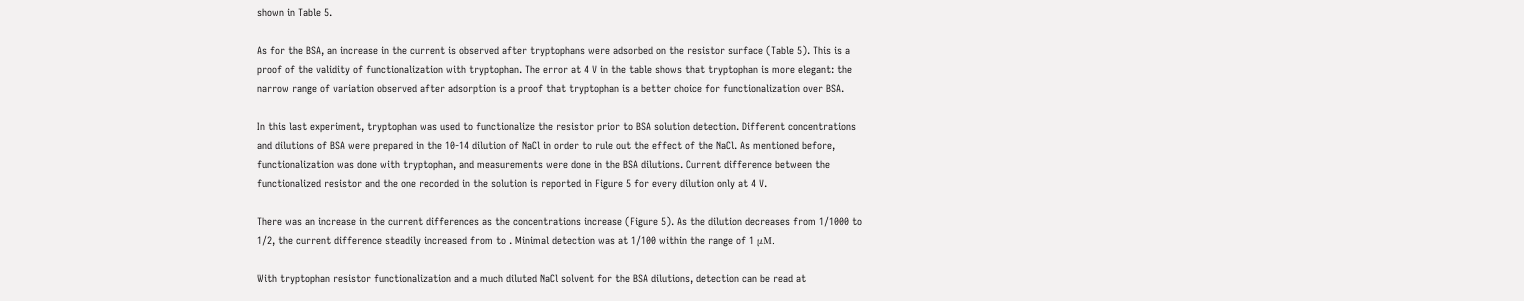shown in Table 5.

As for the BSA, an increase in the current is observed after tryptophans were adsorbed on the resistor surface (Table 5). This is a proof of the validity of functionalization with tryptophan. The error at 4 V in the table shows that tryptophan is more elegant: the narrow range of variation observed after adsorption is a proof that tryptophan is a better choice for functionalization over BSA.

In this last experiment, tryptophan was used to functionalize the resistor prior to BSA solution detection. Different concentrations and dilutions of BSA were prepared in the 10-14 dilution of NaCl in order to rule out the effect of the NaCl. As mentioned before, functionalization was done with tryptophan, and measurements were done in the BSA dilutions. Current difference between the functionalized resistor and the one recorded in the solution is reported in Figure 5 for every dilution only at 4 V.

There was an increase in the current differences as the concentrations increase (Figure 5). As the dilution decreases from 1/1000 to 1/2, the current difference steadily increased from to . Minimal detection was at 1/100 within the range of 1 μM.

With tryptophan resistor functionalization and a much diluted NaCl solvent for the BSA dilutions, detection can be read at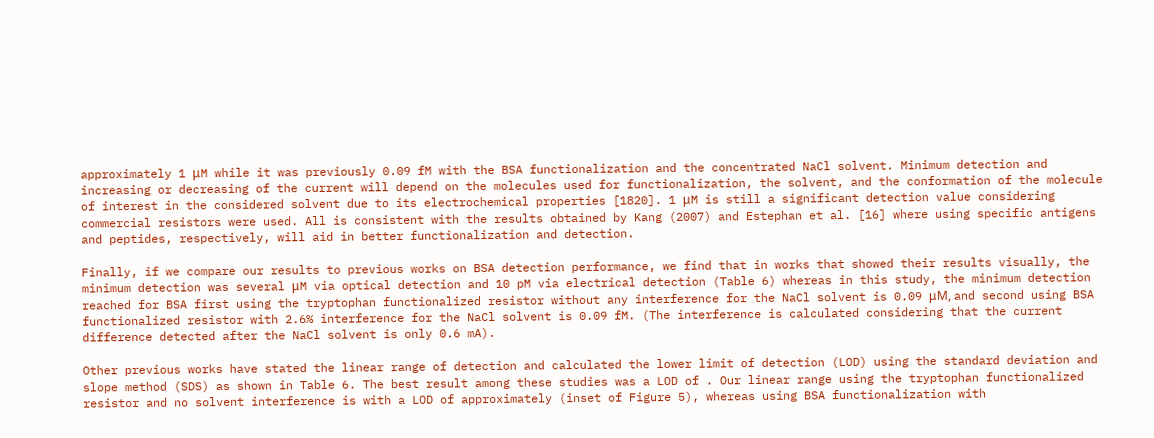approximately 1 μM while it was previously 0.09 fM with the BSA functionalization and the concentrated NaCl solvent. Minimum detection and increasing or decreasing of the current will depend on the molecules used for functionalization, the solvent, and the conformation of the molecule of interest in the considered solvent due to its electrochemical properties [1820]. 1 μM is still a significant detection value considering commercial resistors were used. All is consistent with the results obtained by Kang (2007) and Estephan et al. [16] where using specific antigens and peptides, respectively, will aid in better functionalization and detection.

Finally, if we compare our results to previous works on BSA detection performance, we find that in works that showed their results visually, the minimum detection was several μM via optical detection and 10 pM via electrical detection (Table 6) whereas in this study, the minimum detection reached for BSA first using the tryptophan functionalized resistor without any interference for the NaCl solvent is 0.09 μM, and second using BSA functionalized resistor with 2.6% interference for the NaCl solvent is 0.09 fM. (The interference is calculated considering that the current difference detected after the NaCl solvent is only 0.6 mA).

Other previous works have stated the linear range of detection and calculated the lower limit of detection (LOD) using the standard deviation and slope method (SDS) as shown in Table 6. The best result among these studies was a LOD of . Our linear range using the tryptophan functionalized resistor and no solvent interference is with a LOD of approximately (inset of Figure 5), whereas using BSA functionalization with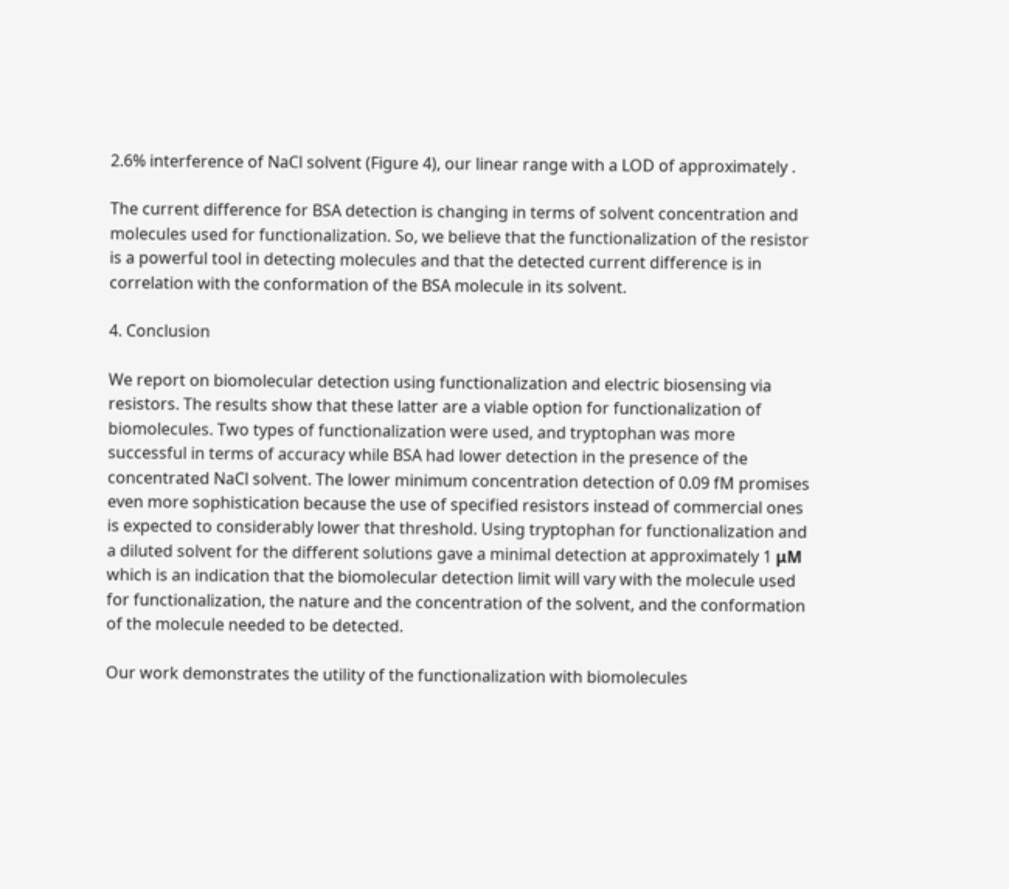2.6% interference of NaCl solvent (Figure 4), our linear range with a LOD of approximately .

The current difference for BSA detection is changing in terms of solvent concentration and molecules used for functionalization. So, we believe that the functionalization of the resistor is a powerful tool in detecting molecules and that the detected current difference is in correlation with the conformation of the BSA molecule in its solvent.

4. Conclusion

We report on biomolecular detection using functionalization and electric biosensing via resistors. The results show that these latter are a viable option for functionalization of biomolecules. Two types of functionalization were used, and tryptophan was more successful in terms of accuracy while BSA had lower detection in the presence of the concentrated NaCl solvent. The lower minimum concentration detection of 0.09 fM promises even more sophistication because the use of specified resistors instead of commercial ones is expected to considerably lower that threshold. Using tryptophan for functionalization and a diluted solvent for the different solutions gave a minimal detection at approximately 1 μM which is an indication that the biomolecular detection limit will vary with the molecule used for functionalization, the nature and the concentration of the solvent, and the conformation of the molecule needed to be detected.

Our work demonstrates the utility of the functionalization with biomolecules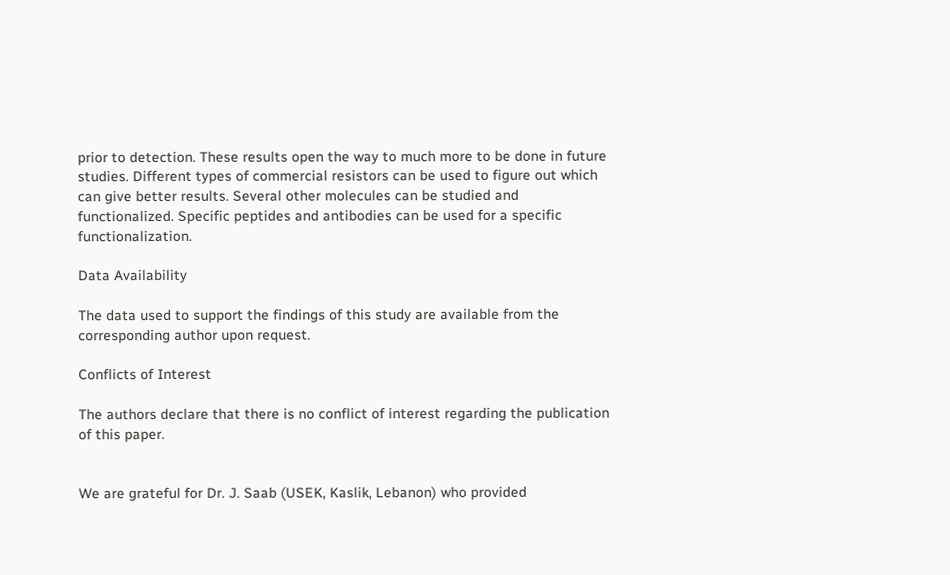prior to detection. These results open the way to much more to be done in future studies. Different types of commercial resistors can be used to figure out which can give better results. Several other molecules can be studied and functionalized. Specific peptides and antibodies can be used for a specific functionalization.

Data Availability

The data used to support the findings of this study are available from the corresponding author upon request.

Conflicts of Interest

The authors declare that there is no conflict of interest regarding the publication of this paper.


We are grateful for Dr. J. Saab (USEK, Kaslik, Lebanon) who provided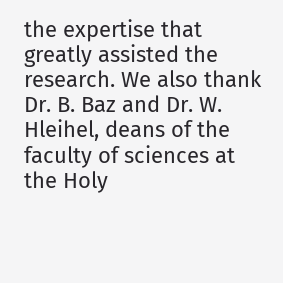the expertise that greatly assisted the research. We also thank Dr. B. Baz and Dr. W. Hleihel, deans of the faculty of sciences at the Holy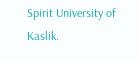Spirit University of Kaslik.